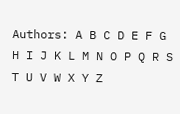Authors: A B C D E F G H I J K L M N O P Q R S T U V W X Y Z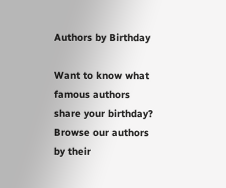Authors by Birthday

Want to know what famous authors share your birthday? Browse our authors by their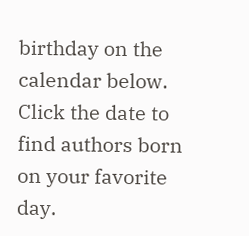birthday on the calendar below. Click the date to find authors born on your favorite day.